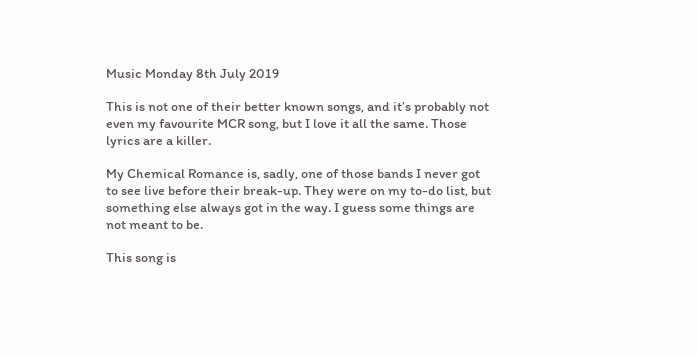Music Monday 8th July 2019

This is not one of their better known songs, and it’s probably not even my favourite MCR song, but I love it all the same. Those lyrics are a killer.

My Chemical Romance is, sadly, one of those bands I never got to see live before their break-up. They were on my to-do list, but something else always got in the way. I guess some things are not meant to be.

This song is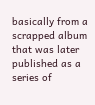basically from a scrapped album that was later published as a series of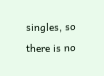singles, so there is no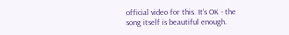official video for this. It’s OK - the song itself is beautiful enough.